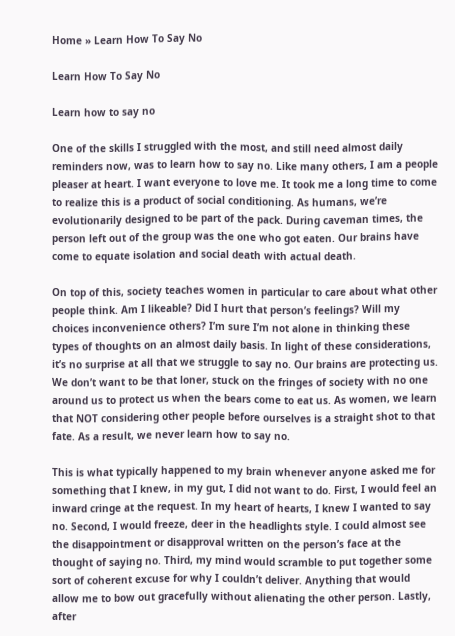Home » Learn How To Say No

Learn How To Say No

Learn how to say no

One of the skills I struggled with the most, and still need almost daily reminders now, was to learn how to say no. Like many others, I am a people pleaser at heart. I want everyone to love me. It took me a long time to come to realize this is a product of social conditioning. As humans, we’re evolutionarily designed to be part of the pack. During caveman times, the person left out of the group was the one who got eaten. Our brains have come to equate isolation and social death with actual death.

On top of this, society teaches women in particular to care about what other people think. Am I likeable? Did I hurt that person’s feelings? Will my choices inconvenience others? I’m sure I’m not alone in thinking these types of thoughts on an almost daily basis. In light of these considerations, it’s no surprise at all that we struggle to say no. Our brains are protecting us. We don’t want to be that loner, stuck on the fringes of society with no one around us to protect us when the bears come to eat us. As women, we learn that NOT considering other people before ourselves is a straight shot to that fate. As a result, we never learn how to say no.

This is what typically happened to my brain whenever anyone asked me for something that I knew, in my gut, I did not want to do. First, I would feel an inward cringe at the request. In my heart of hearts, I knew I wanted to say no. Second, I would freeze, deer in the headlights style. I could almost see the disappointment or disapproval written on the person’s face at the thought of saying no. Third, my mind would scramble to put together some sort of coherent excuse for why I couldn’t deliver. Anything that would allow me to bow out gracefully without alienating the other person. Lastly, after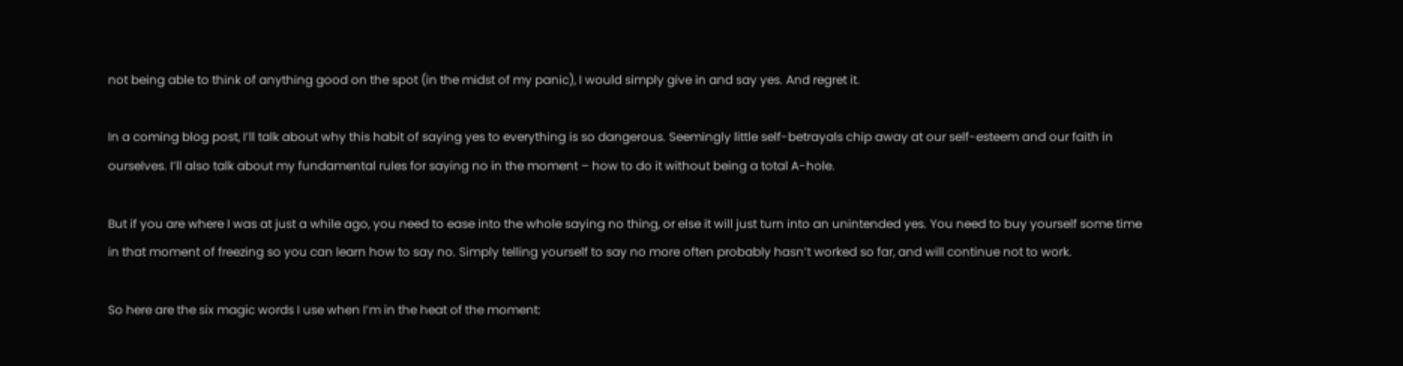not being able to think of anything good on the spot (in the midst of my panic), I would simply give in and say yes. And regret it.

In a coming blog post, I’ll talk about why this habit of saying yes to everything is so dangerous. Seemingly little self-betrayals chip away at our self-esteem and our faith in ourselves. I’ll also talk about my fundamental rules for saying no in the moment – how to do it without being a total A-hole.

But if you are where I was at just a while ago, you need to ease into the whole saying no thing, or else it will just turn into an unintended yes. You need to buy yourself some time in that moment of freezing so you can learn how to say no. Simply telling yourself to say no more often probably hasn’t worked so far, and will continue not to work.

So here are the six magic words I use when I’m in the heat of the moment: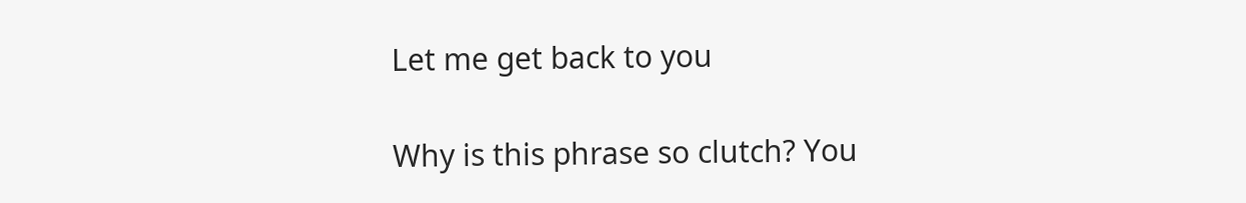Let me get back to you

Why is this phrase so clutch? You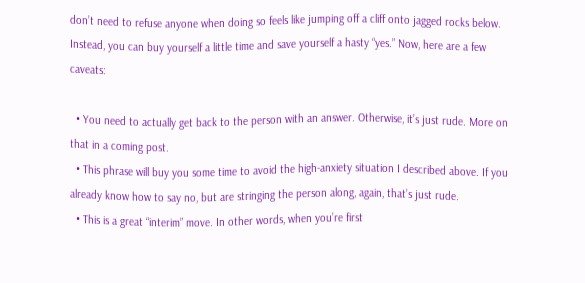don’t need to refuse anyone when doing so feels like jumping off a cliff onto jagged rocks below. Instead, you can buy yourself a little time and save yourself a hasty “yes.” Now, here are a few caveats:

  • You need to actually get back to the person with an answer. Otherwise, it’s just rude. More on that in a coming post.
  • This phrase will buy you some time to avoid the high-anxiety situation I described above. If you already know how to say no, but are stringing the person along, again, that’s just rude.
  • This is a great “interim” move. In other words, when you’re first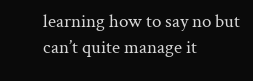learning how to say no but can’t quite manage it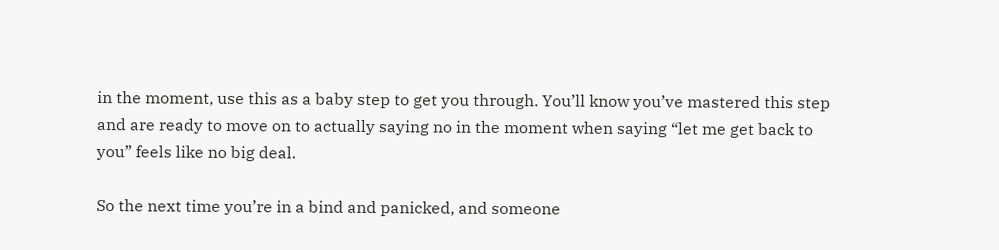in the moment, use this as a baby step to get you through. You’ll know you’ve mastered this step and are ready to move on to actually saying no in the moment when saying “let me get back to you” feels like no big deal.

So the next time you’re in a bind and panicked, and someone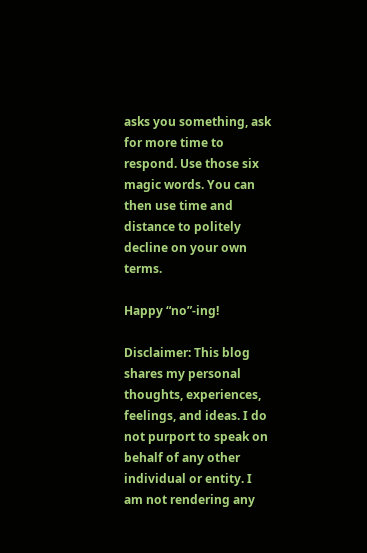asks you something, ask for more time to respond. Use those six magic words. You can then use time and distance to politely decline on your own terms.

Happy “no”-ing!

Disclaimer: This blog shares my personal thoughts, experiences, feelings, and ideas. I do not purport to speak on behalf of any other individual or entity. I am not rendering any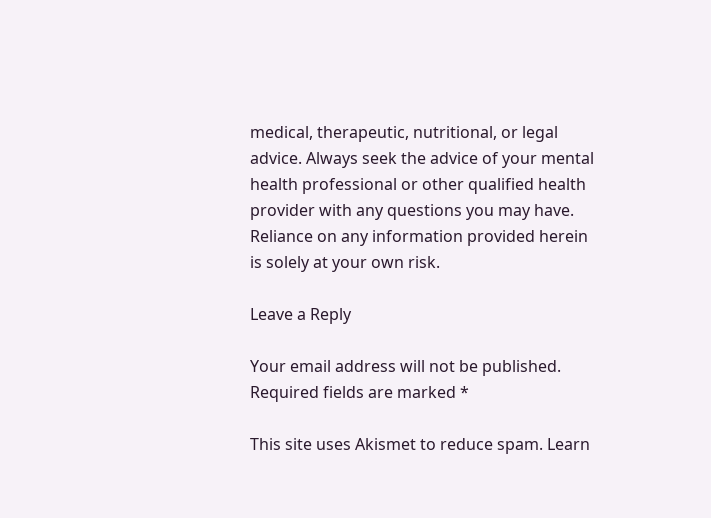medical, therapeutic, nutritional, or legal advice. Always seek the advice of your mental health professional or other qualified health provider with any questions you may have. Reliance on any information provided herein is solely at your own risk.

Leave a Reply

Your email address will not be published. Required fields are marked *

This site uses Akismet to reduce spam. Learn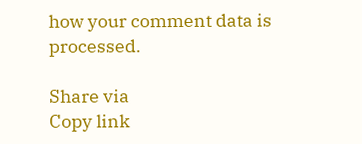how your comment data is processed.

Share via
Copy link